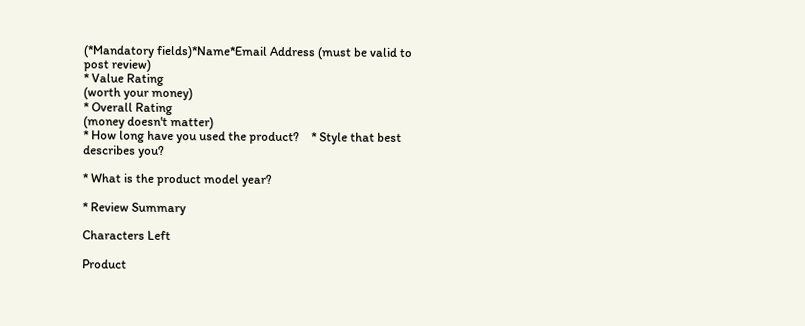(*Mandatory fields)*Name*Email Address (must be valid to post review)
* Value Rating
(worth your money)
* Overall Rating
(money doesn't matter)
* How long have you used the product?    * Style that best describes you?

* What is the product model year?

* Review Summary

Characters Left

Product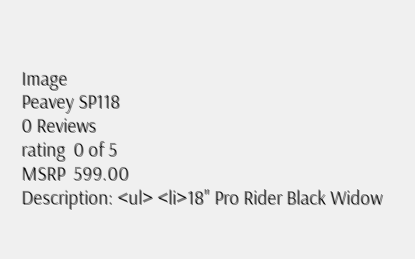Image
Peavey SP118
0 Reviews
rating  0 of 5
MSRP  599.00
Description: <ul> <li>18" Pro Rider Black Widow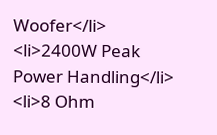Woofer</li> <li>2400W Peak Power Handling</li> <li>8 Ohm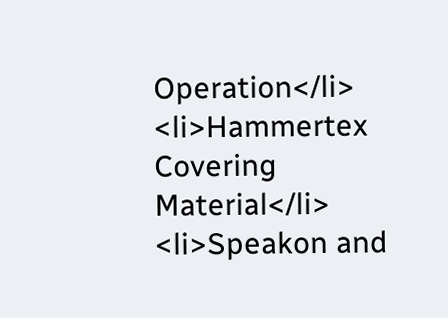Operation</li> <li>Hammertex Covering Material</li> <li>Speakon and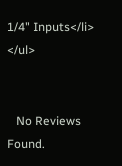1/4" Inputs</li> </ul>


   No Reviews Found.